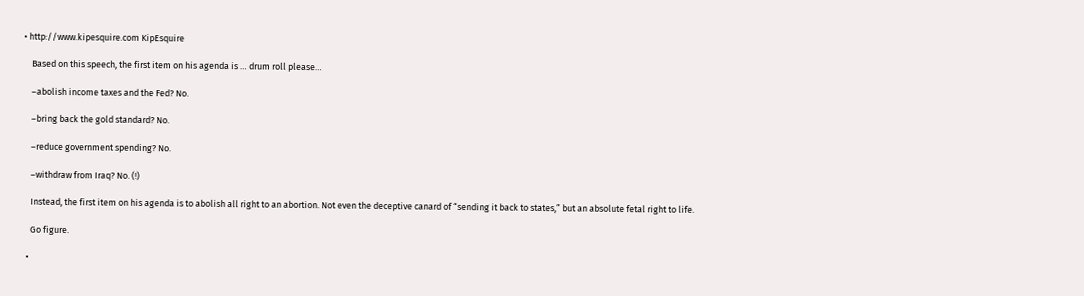• http://www.kipesquire.com KipEsquire

    Based on this speech, the first item on his agenda is … drum roll please…

    –abolish income taxes and the Fed? No.

    –bring back the gold standard? No.

    –reduce government spending? No.

    –withdraw from Iraq? No. (!)

    Instead, the first item on his agenda is to abolish all right to an abortion. Not even the deceptive canard of “sending it back to states,” but an absolute fetal right to life.

    Go figure.

  •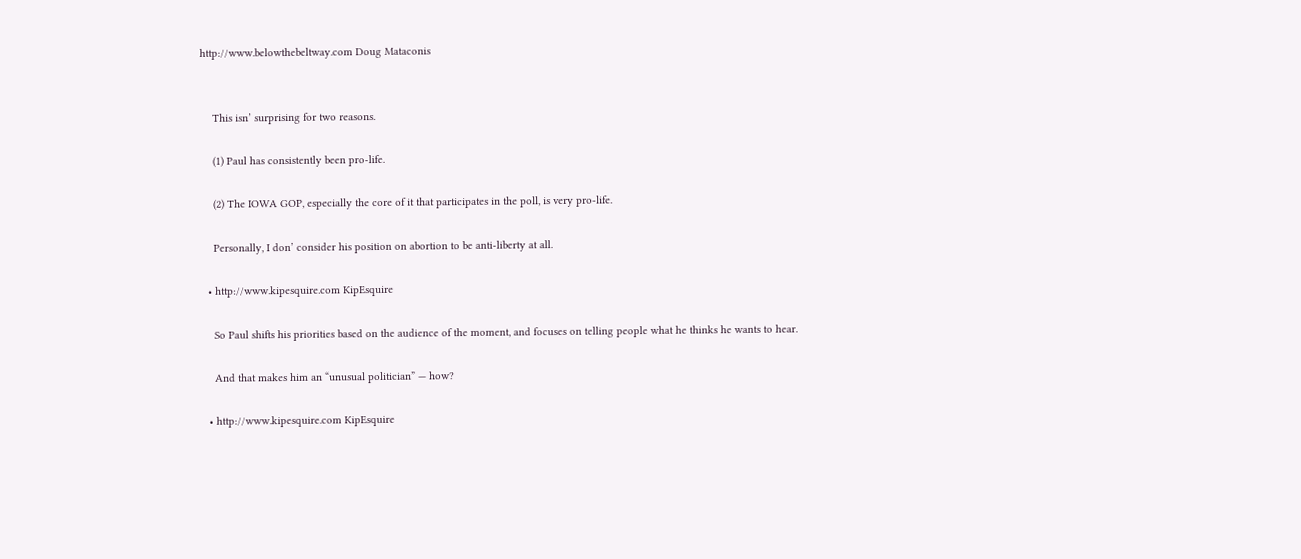http://www.belowthebeltway.com Doug Mataconis


    This isn’ surprising for two reasons.

    (1) Paul has consistently been pro-life.

    (2) The IOWA GOP, especially the core of it that participates in the poll, is very pro-life.

    Personally, I don’ consider his position on abortion to be anti-liberty at all.

  • http://www.kipesquire.com KipEsquire

    So Paul shifts his priorities based on the audience of the moment, and focuses on telling people what he thinks he wants to hear.

    And that makes him an “unusual politician” — how?

  • http://www.kipesquire.com KipEsquire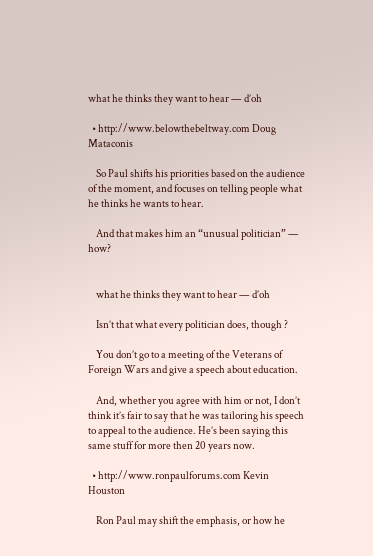what he thinks they want to hear — d’oh

  • http://www.belowthebeltway.com Doug Mataconis

    So Paul shifts his priorities based on the audience of the moment, and focuses on telling people what he thinks he wants to hear.

    And that makes him an “unusual politician” — how?


    what he thinks they want to hear — d’oh

    Isn’t that what every politician does, though ?

    You don’t go to a meeting of the Veterans of Foreign Wars and give a speech about education.

    And, whether you agree with him or not, I don’t think it’s fair to say that he was tailoring his speech to appeal to the audience. He’s been saying this same stuff for more then 20 years now.

  • http://www.ronpaulforums.com Kevin Houston

    Ron Paul may shift the emphasis, or how he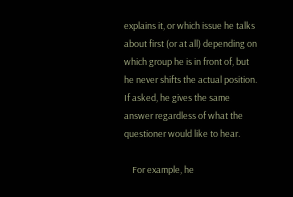explains it, or which issue he talks about first (or at all) depending on which group he is in front of, but he never shifts the actual position. If asked, he gives the same answer regardless of what the questioner would like to hear.

    For example, he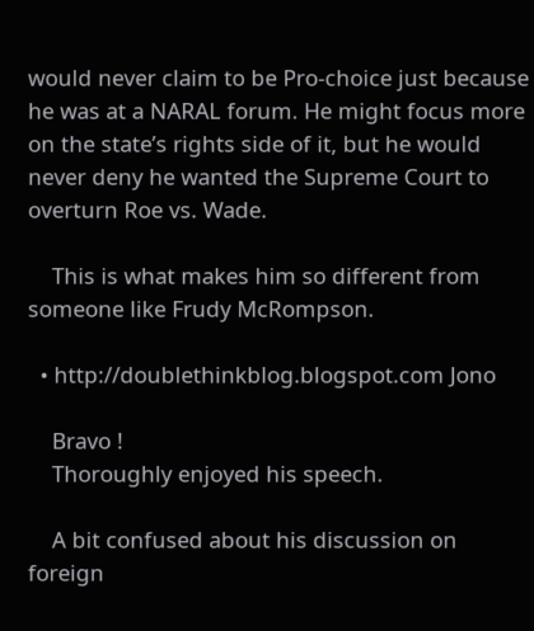would never claim to be Pro-choice just because he was at a NARAL forum. He might focus more on the state’s rights side of it, but he would never deny he wanted the Supreme Court to overturn Roe vs. Wade.

    This is what makes him so different from someone like Frudy McRompson.

  • http://doublethinkblog.blogspot.com Jono

    Bravo !
    Thoroughly enjoyed his speech.

    A bit confused about his discussion on foreign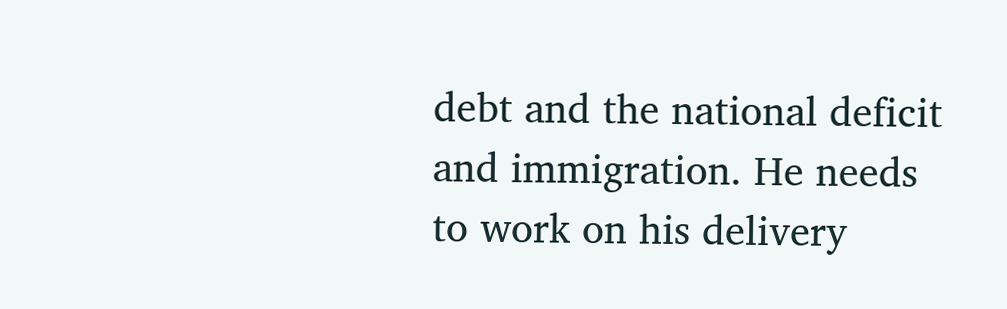debt and the national deficit and immigration. He needs to work on his delivery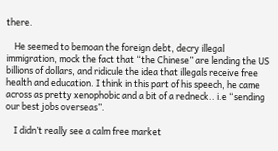there.

    He seemed to bemoan the foreign debt, decry illegal immigration, mock the fact that “the Chinese” are lending the US billions of dollars, and ridicule the idea that illegals receive free health and education. I think in this part of his speech, he came across as pretty xenophobic and a bit of a redneck.. i.e “sending our best jobs overseas”.

    I didn’t really see a calm free market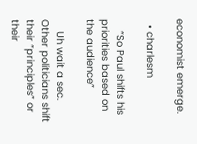economist emerge.

  • charlesm

    “So Paul shifts his priorities based on the audience”

    Uh wait a sec. Other politicians shift their “principles” or their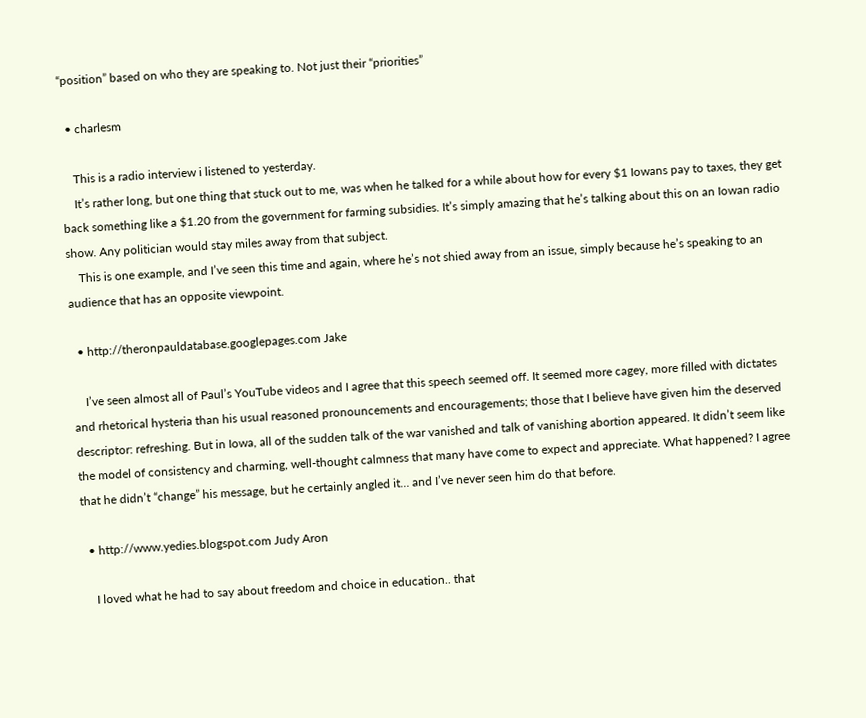“position” based on who they are speaking to. Not just their “priorities”

  • charlesm

    This is a radio interview i listened to yesterday.
    It’s rather long, but one thing that stuck out to me, was when he talked for a while about how for every $1 Iowans pay to taxes, they get back something like a $1.20 from the government for farming subsidies. It’s simply amazing that he’s talking about this on an Iowan radio show. Any politician would stay miles away from that subject.
    This is one example, and I’ve seen this time and again, where he’s not shied away from an issue, simply because he’s speaking to an audience that has an opposite viewpoint.

  • http://theronpauldatabase.googlepages.com Jake

    I’ve seen almost all of Paul’s YouTube videos and I agree that this speech seemed off. It seemed more cagey, more filled with dictates and rhetorical hysteria than his usual reasoned pronouncements and encouragements; those that I believe have given him the deserved descriptor: refreshing. But in Iowa, all of the sudden talk of the war vanished and talk of vanishing abortion appeared. It didn’t seem like the model of consistency and charming, well-thought calmness that many have come to expect and appreciate. What happened? I agree that he didn’t “change” his message, but he certainly angled it… and I’ve never seen him do that before.

  • http://www.yedies.blogspot.com Judy Aron

    I loved what he had to say about freedom and choice in education.. that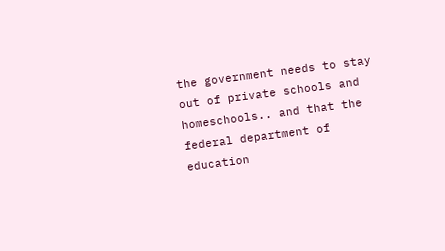the government needs to stay out of private schools and homeschools.. and that the federal department of education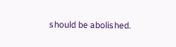should be abolished.